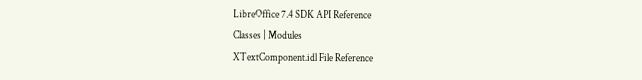LibreOffice 7.4 SDK API Reference
Classes | Modules
XTextComponent.idl File Reference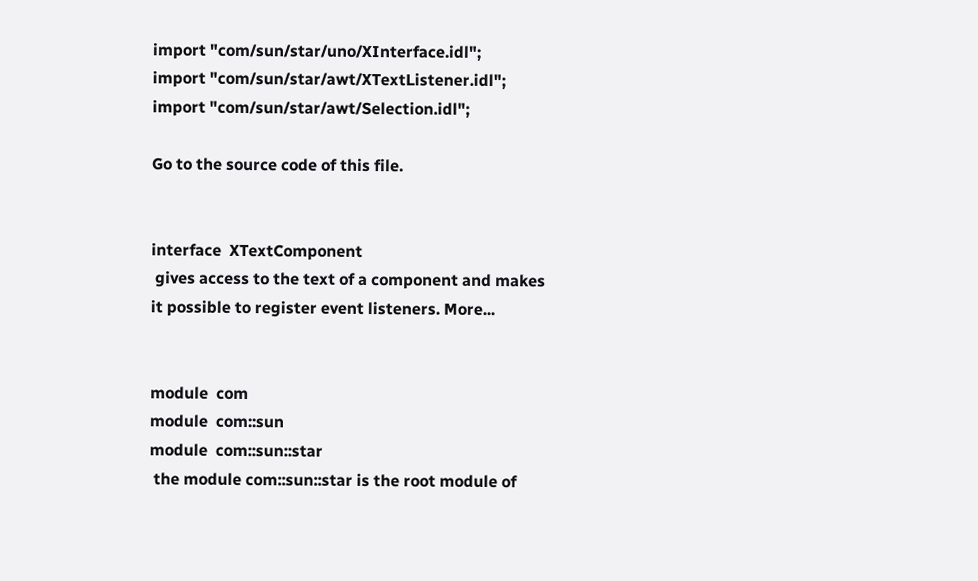import "com/sun/star/uno/XInterface.idl";
import "com/sun/star/awt/XTextListener.idl";
import "com/sun/star/awt/Selection.idl";

Go to the source code of this file.


interface  XTextComponent
 gives access to the text of a component and makes it possible to register event listeners. More...


module  com
module  com::sun
module  com::sun::star
 the module com::sun::star is the root module of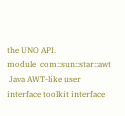the UNO API.
module  com::sun::star::awt
 Java AWT-like user interface toolkit interface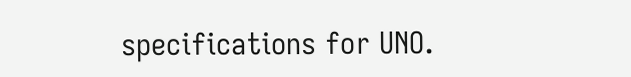specifications for UNO.